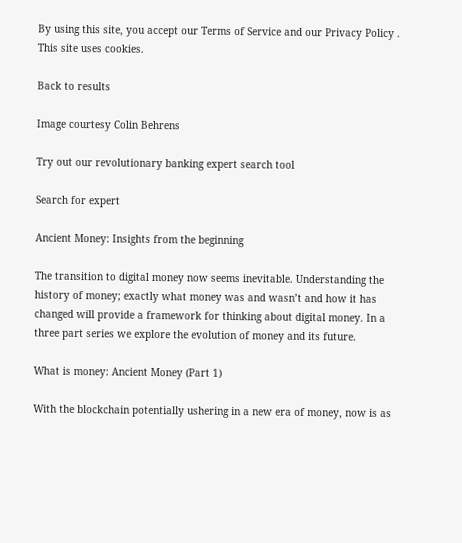By using this site, you accept our Terms of Service and our Privacy Policy . This site uses cookies.

Back to results

Image courtesy Colin Behrens

Try out our revolutionary banking expert search tool

Search for expert

Ancient Money: Insights from the beginning

The transition to digital money now seems inevitable. Understanding the history of money; exactly what money was and wasn’t and how it has changed will provide a framework for thinking about digital money. In a three part series we explore the evolution of money and its future.

What is money: Ancient Money (Part 1)

With the blockchain potentially ushering in a new era of money, now is as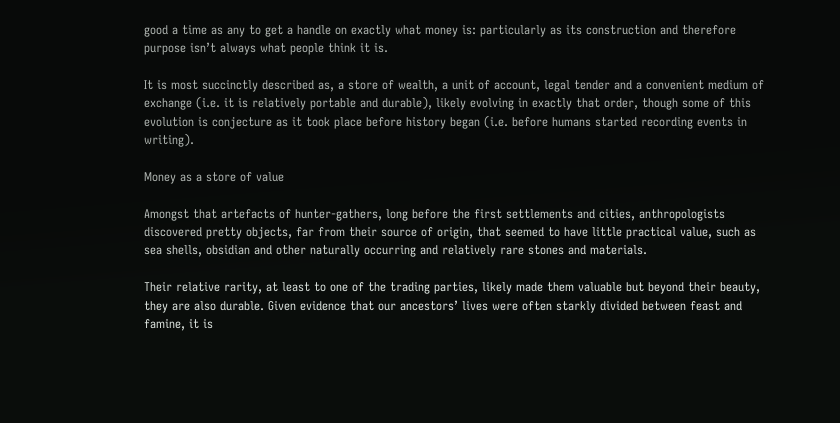good a time as any to get a handle on exactly what money is: particularly as its construction and therefore purpose isn’t always what people think it is.

It is most succinctly described as, a store of wealth, a unit of account, legal tender and a convenient medium of exchange (i.e. it is relatively portable and durable), likely evolving in exactly that order, though some of this evolution is conjecture as it took place before history began (i.e. before humans started recording events in writing).

Money as a store of value

Amongst that artefacts of hunter-gathers, long before the first settlements and cities, anthropologists discovered pretty objects, far from their source of origin, that seemed to have little practical value, such as sea shells, obsidian and other naturally occurring and relatively rare stones and materials.

Their relative rarity, at least to one of the trading parties, likely made them valuable but beyond their beauty, they are also durable. Given evidence that our ancestors’ lives were often starkly divided between feast and famine, it is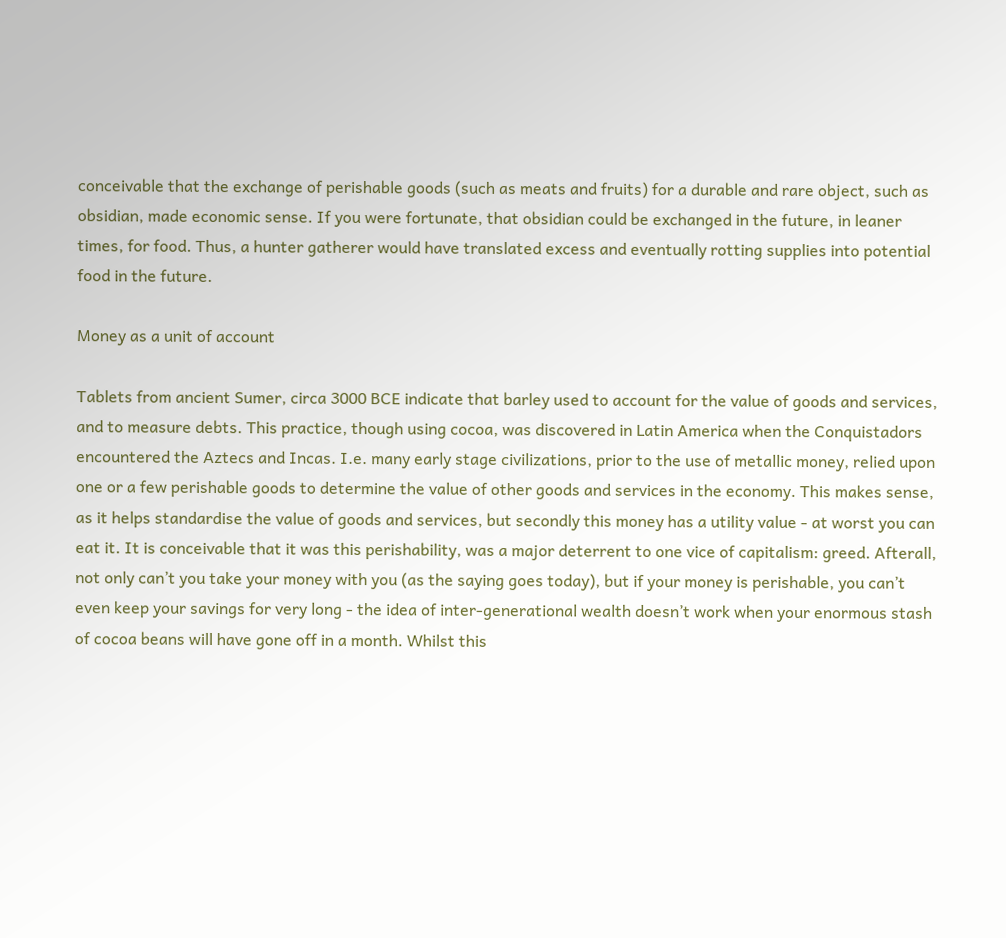conceivable that the exchange of perishable goods (such as meats and fruits) for a durable and rare object, such as obsidian, made economic sense. If you were fortunate, that obsidian could be exchanged in the future, in leaner times, for food. Thus, a hunter gatherer would have translated excess and eventually rotting supplies into potential food in the future.

Money as a unit of account

Tablets from ancient Sumer, circa 3000 BCE indicate that barley used to account for the value of goods and services, and to measure debts. This practice, though using cocoa, was discovered in Latin America when the Conquistadors encountered the Aztecs and Incas. I.e. many early stage civilizations, prior to the use of metallic money, relied upon one or a few perishable goods to determine the value of other goods and services in the economy. This makes sense, as it helps standardise the value of goods and services, but secondly this money has a utility value - at worst you can eat it. It is conceivable that it was this perishability, was a major deterrent to one vice of capitalism: greed. Afterall, not only can’t you take your money with you (as the saying goes today), but if your money is perishable, you can’t even keep your savings for very long - the idea of inter-generational wealth doesn’t work when your enormous stash of cocoa beans will have gone off in a month. Whilst this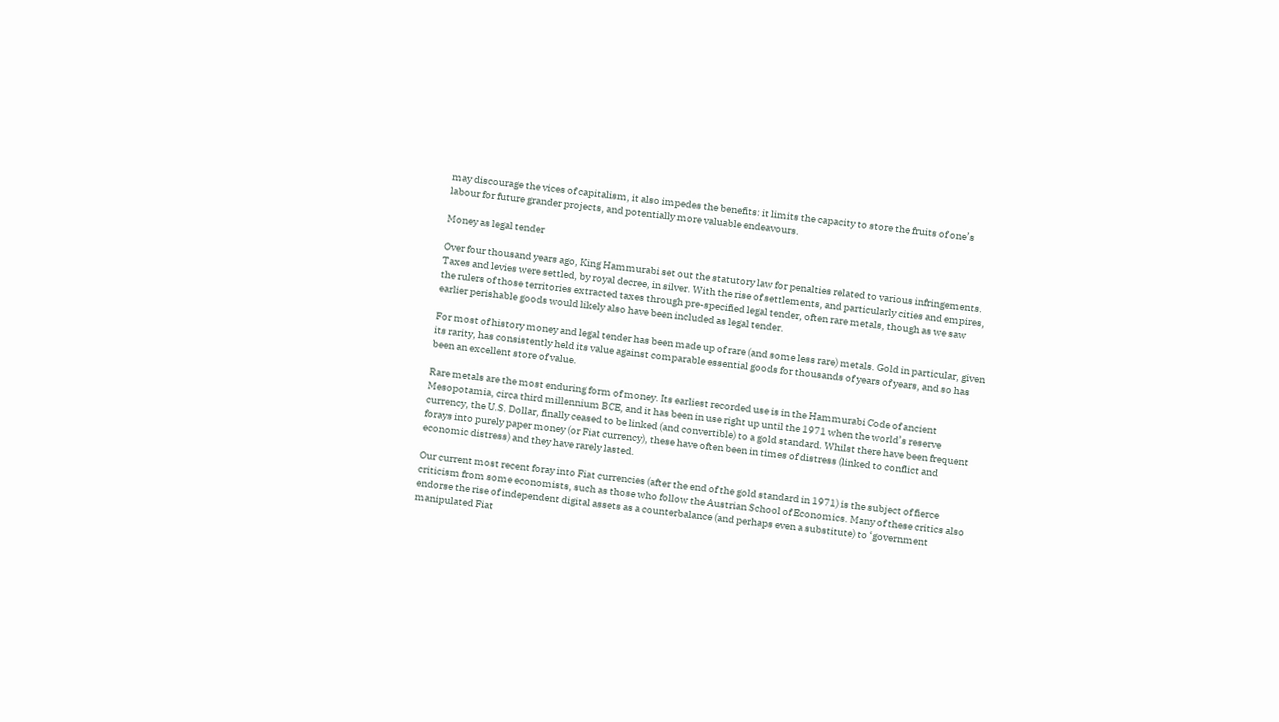may discourage the vices of capitalism, it also impedes the benefits: it limits the capacity to store the fruits of one’s labour for future grander projects, and potentially more valuable endeavours.

Money as legal tender

Over four thousand years ago, King Hammurabi set out the statutory law for penalties related to various infringements. Taxes and levies were settled, by royal decree, in silver. With the rise of settlements, and particularly cities and empires, the rulers of those territories extracted taxes through pre-specified legal tender, often rare metals, though as we saw earlier perishable goods would likely also have been included as legal tender.

For most of history money and legal tender has been made up of rare (and some less rare) metals. Gold in particular, given its rarity, has consistently held its value against comparable essential goods for thousands of years of years, and so has been an excellent store of value.

Rare metals are the most enduring form of money. Its earliest recorded use is in the Hammurabi Code of ancient Mesopotamia, circa third millennium BCE, and it has been in use right up until the 1971 when the world’s reserve currency, the U.S. Dollar, finally ceased to be linked (and convertible) to a gold standard. Whilst there have been frequent forays into purely paper money (or Fiat currency), these have often been in times of distress (linked to conflict and economic distress) and they have rarely lasted.

Our current most recent foray into Fiat currencies (after the end of the gold standard in 1971) is the subject of fierce criticism from some economists, such as those who follow the Austrian School of Economics. Many of these critics also endorse the rise of independent digital assets as a counterbalance (and perhaps even a substitute) to ‘government manipulated Fiat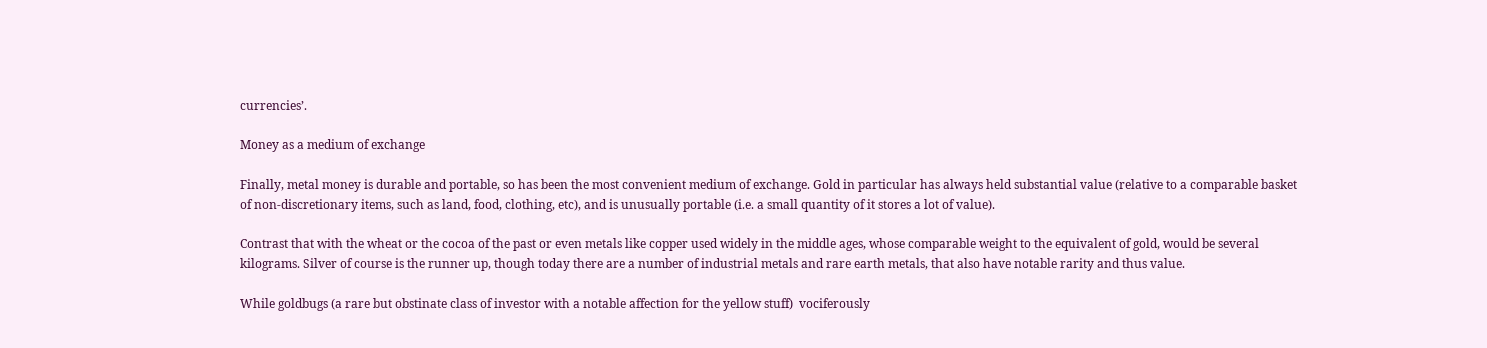currencies’.

Money as a medium of exchange

Finally, metal money is durable and portable, so has been the most convenient medium of exchange. Gold in particular has always held substantial value (relative to a comparable basket of non-discretionary items, such as land, food, clothing, etc), and is unusually portable (i.e. a small quantity of it stores a lot of value).

Contrast that with the wheat or the cocoa of the past or even metals like copper used widely in the middle ages, whose comparable weight to the equivalent of gold, would be several kilograms. Silver of course is the runner up, though today there are a number of industrial metals and rare earth metals, that also have notable rarity and thus value.

While goldbugs (a rare but obstinate class of investor with a notable affection for the yellow stuff)  vociferously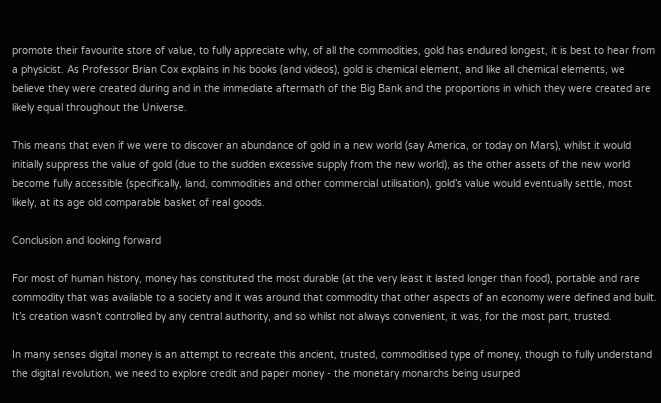promote their favourite store of value, to fully appreciate why, of all the commodities, gold has endured longest, it is best to hear from a physicist. As Professor Brian Cox explains in his books (and videos), gold is chemical element, and like all chemical elements, we believe they were created during and in the immediate aftermath of the Big Bank and the proportions in which they were created are likely equal throughout the Universe.

This means that even if we were to discover an abundance of gold in a new world (say America, or today on Mars), whilst it would initially suppress the value of gold (due to the sudden excessive supply from the new world), as the other assets of the new world become fully accessible (specifically, land, commodities and other commercial utilisation), gold’s value would eventually settle, most likely, at its age old comparable basket of real goods.

Conclusion and looking forward

For most of human history, money has constituted the most durable (at the very least it lasted longer than food), portable and rare commodity that was available to a society and it was around that commodity that other aspects of an economy were defined and built. It’s creation wasn’t controlled by any central authority, and so whilst not always convenient, it was, for the most part, trusted.

In many senses digital money is an attempt to recreate this ancient, trusted, commoditised type of money, though to fully understand the digital revolution, we need to explore credit and paper money - the monetary monarchs being usurped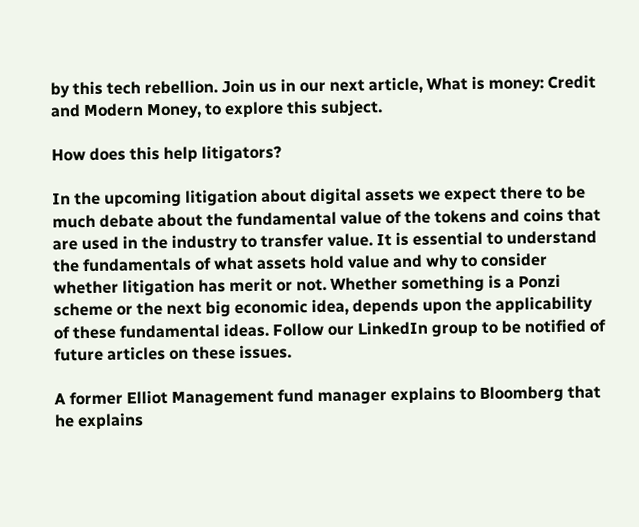by this tech rebellion. Join us in our next article, What is money: Credit and Modern Money, to explore this subject.

How does this help litigators?

In the upcoming litigation about digital assets we expect there to be much debate about the fundamental value of the tokens and coins that are used in the industry to transfer value. It is essential to understand the fundamentals of what assets hold value and why to consider whether litigation has merit or not. Whether something is a Ponzi scheme or the next big economic idea, depends upon the applicability of these fundamental ideas. Follow our LinkedIn group to be notified of future articles on these issues.

A former Elliot Management fund manager explains to Bloomberg that he explains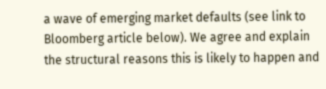a wave of emerging market defaults (see link to Bloomberg article below). We agree and explain the structural reasons this is likely to happen and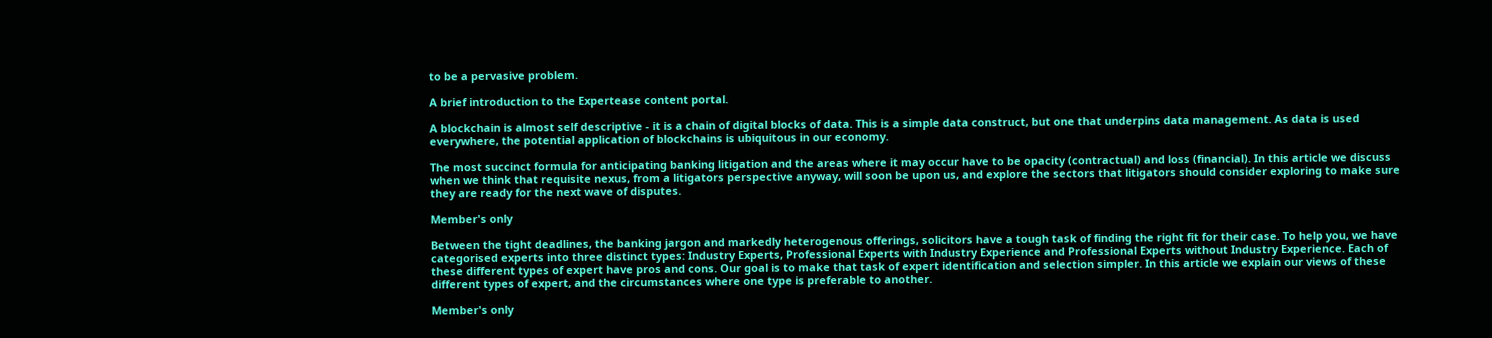to be a pervasive problem.

A brief introduction to the Expertease content portal.

A blockchain is almost self descriptive - it is a chain of digital blocks of data. This is a simple data construct, but one that underpins data management. As data is used everywhere, the potential application of blockchains is ubiquitous in our economy.

The most succinct formula for anticipating banking litigation and the areas where it may occur have to be opacity (contractual) and loss (financial). In this article we discuss when we think that requisite nexus, from a litigators perspective anyway, will soon be upon us, and explore the sectors that litigators should consider exploring to make sure they are ready for the next wave of disputes.

Member's only

Between the tight deadlines, the banking jargon and markedly heterogenous offerings, solicitors have a tough task of finding the right fit for their case. To help you, we have categorised experts into three distinct types: Industry Experts, Professional Experts with Industry Experience and Professional Experts without Industry Experience. Each of these different types of expert have pros and cons. Our goal is to make that task of expert identification and selection simpler. In this article we explain our views of these different types of expert, and the circumstances where one type is preferable to another.

Member's only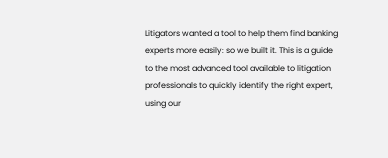Litigators wanted a tool to help them find banking experts more easily: so we built it. This is a guide to the most advanced tool available to litigation professionals to quickly identify the right expert, using our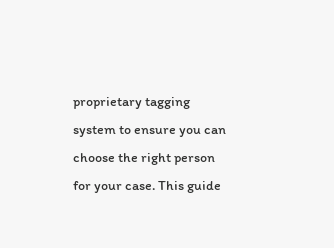proprietary tagging system to ensure you can choose the right person for your case. This guide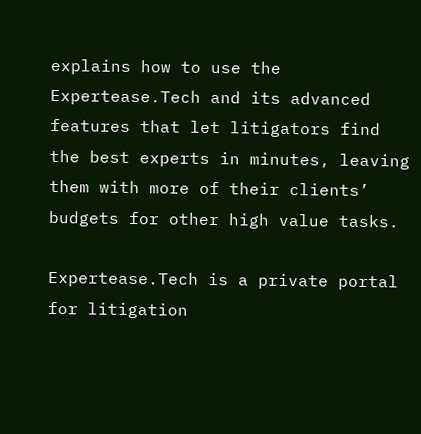explains how to use the Expertease.Tech and its advanced features that let litigators find the best experts in minutes, leaving them with more of their clients’ budgets for other high value tasks.

Expertease.Tech is a private portal for litigation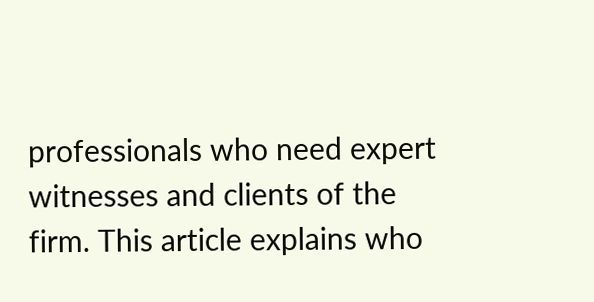professionals who need expert witnesses and clients of the firm. This article explains who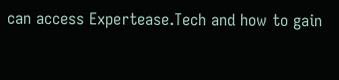can access Expertease.Tech and how to gain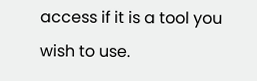access if it is a tool you wish to use.